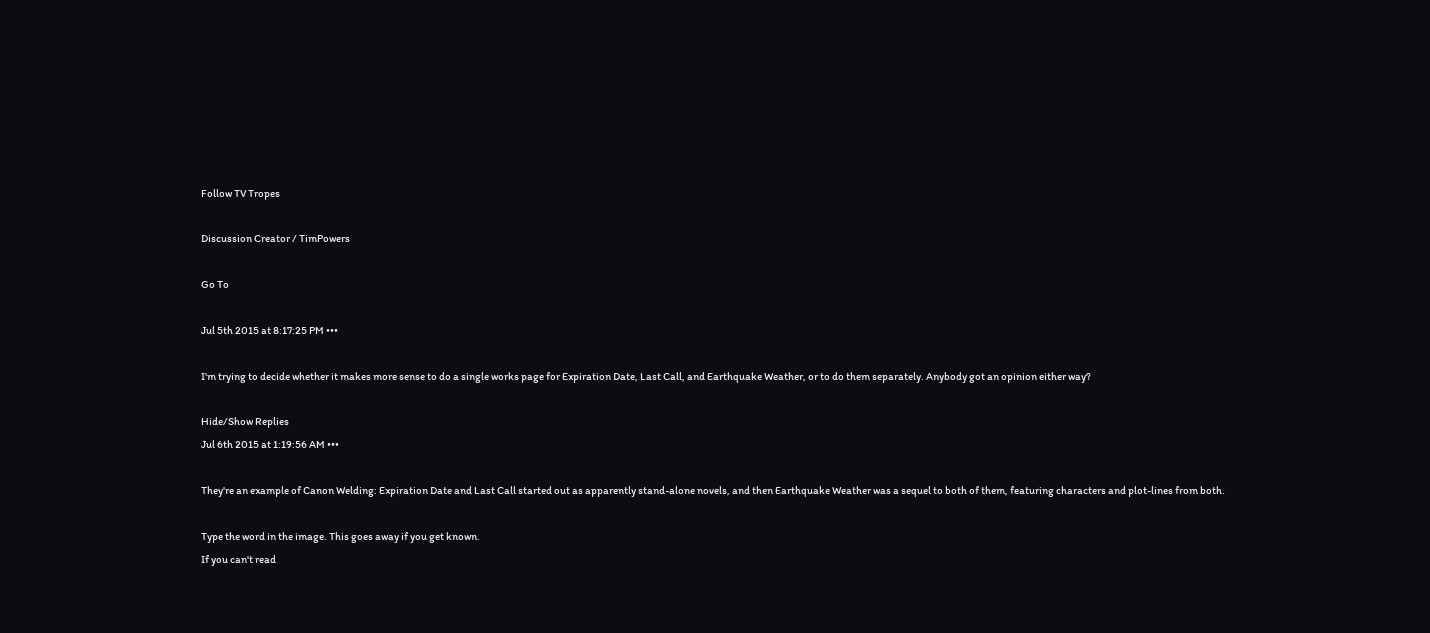Follow TV Tropes

Discussion Creator / TimPowers

Go To

Jul 5th 2015 at 8:17:25 PM •••

I'm trying to decide whether it makes more sense to do a single works page for Expiration Date, Last Call, and Earthquake Weather, or to do them separately. Anybody got an opinion either way?

Hide/Show Replies
Jul 6th 2015 at 1:19:56 AM •••

They're an example of Canon Welding: Expiration Date and Last Call started out as apparently stand-alone novels, and then Earthquake Weather was a sequel to both of them, featuring characters and plot-lines from both.

Type the word in the image. This goes away if you get known.
If you can't read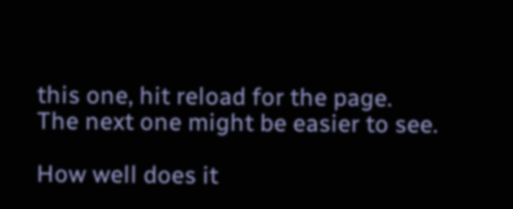this one, hit reload for the page.
The next one might be easier to see.

How well does it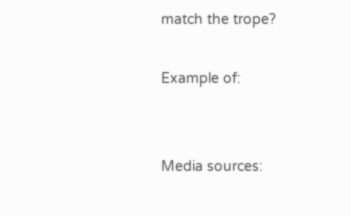match the trope?

Example of:


Media sources: